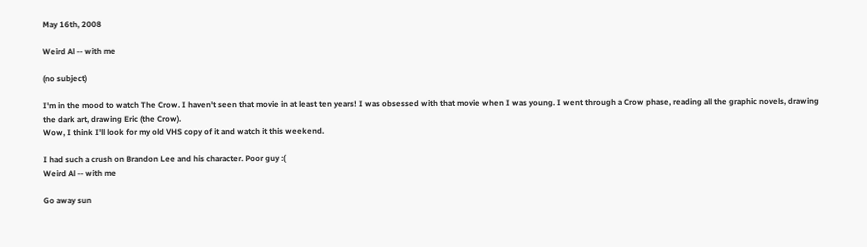May 16th, 2008

Weird Al -- with me

(no subject)

I'm in the mood to watch The Crow. I haven't seen that movie in at least ten years! I was obsessed with that movie when I was young. I went through a Crow phase, reading all the graphic novels, drawing the dark art, drawing Eric (the Crow).
Wow, I think I'll look for my old VHS copy of it and watch it this weekend.

I had such a crush on Brandon Lee and his character. Poor guy :(
Weird Al -- with me

Go away sun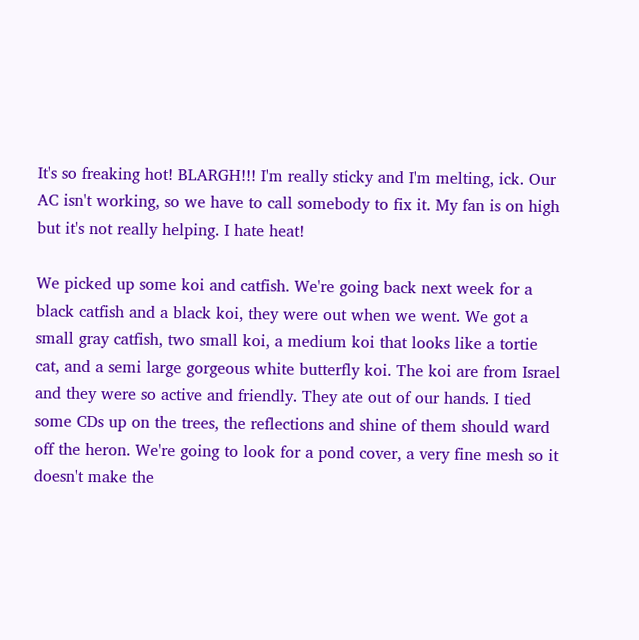It's so freaking hot! BLARGH!!! I'm really sticky and I'm melting, ick. Our AC isn't working, so we have to call somebody to fix it. My fan is on high but it's not really helping. I hate heat!

We picked up some koi and catfish. We're going back next week for a black catfish and a black koi, they were out when we went. We got a small gray catfish, two small koi, a medium koi that looks like a tortie cat, and a semi large gorgeous white butterfly koi. The koi are from Israel and they were so active and friendly. They ate out of our hands. I tied some CDs up on the trees, the reflections and shine of them should ward off the heron. We're going to look for a pond cover, a very fine mesh so it doesn't make the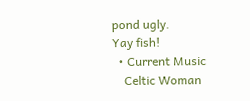pond ugly.
Yay fish!
  • Current Music
    Celtic Woman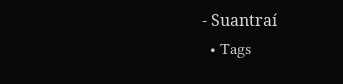- Suantraí
  • Tags